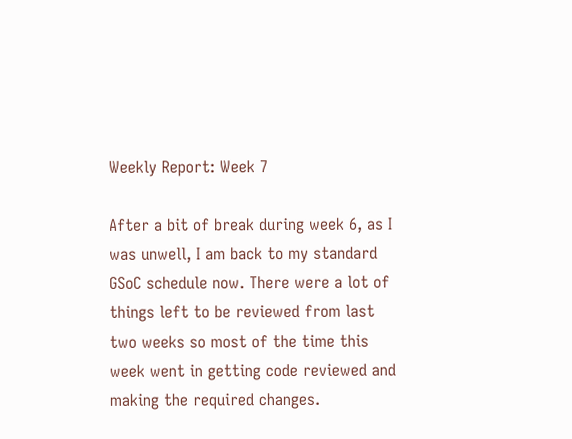Weekly Report: Week 7

After a bit of break during week 6, as I was unwell, I am back to my standard GSoC schedule now. There were a lot of things left to be reviewed from last two weeks so most of the time this week went in getting code reviewed and making the required changes.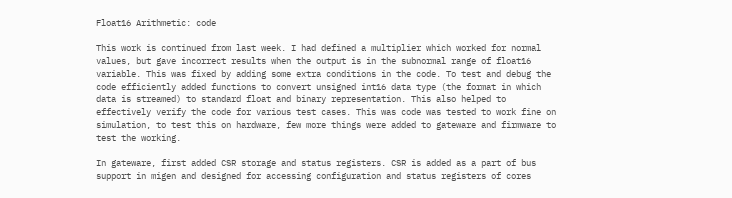Float16 Arithmetic: code

This work is continued from last week. I had defined a multiplier which worked for normal values, but gave incorrect results when the output is in the subnormal range of float16 variable. This was fixed by adding some extra conditions in the code. To test and debug the code efficiently added functions to convert unsigned int16 data type (the format in which data is streamed) to standard float and binary representation. This also helped to effectively verify the code for various test cases. This was code was tested to work fine on simulation, to test this on hardware, few more things were added to gateware and firmware to test the working.

In gateware, first added CSR storage and status registers. CSR is added as a part of bus support in migen and designed for accessing configuration and status registers of cores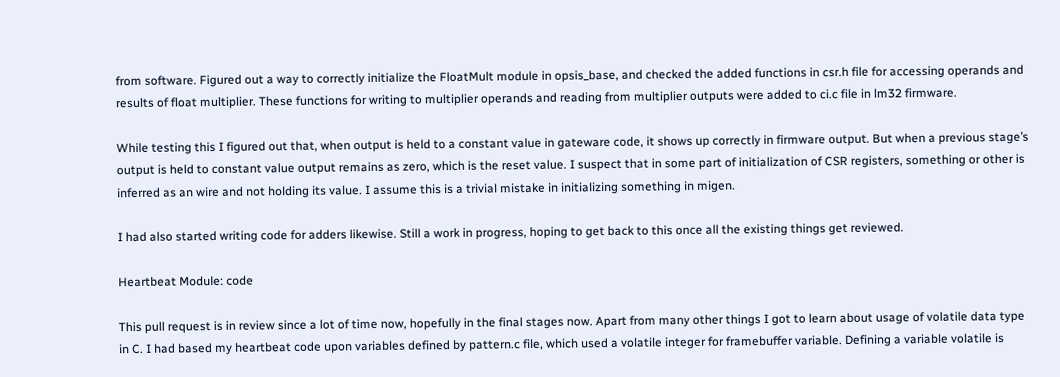from software. Figured out a way to correctly initialize the FloatMult module in opsis_base, and checked the added functions in csr.h file for accessing operands and results of float multiplier. These functions for writing to multiplier operands and reading from multiplier outputs were added to ci.c file in lm32 firmware.

While testing this I figured out that, when output is held to a constant value in gateware code, it shows up correctly in firmware output. But when a previous stage’s output is held to constant value output remains as zero, which is the reset value. I suspect that in some part of initialization of CSR registers, something or other is inferred as an wire and not holding its value. I assume this is a trivial mistake in initializing something in migen.

I had also started writing code for adders likewise. Still a work in progress, hoping to get back to this once all the existing things get reviewed.

Heartbeat Module: code

This pull request is in review since a lot of time now, hopefully in the final stages now. Apart from many other things I got to learn about usage of volatile data type in C. I had based my heartbeat code upon variables defined by pattern.c file, which used a volatile integer for framebuffer variable. Defining a variable volatile is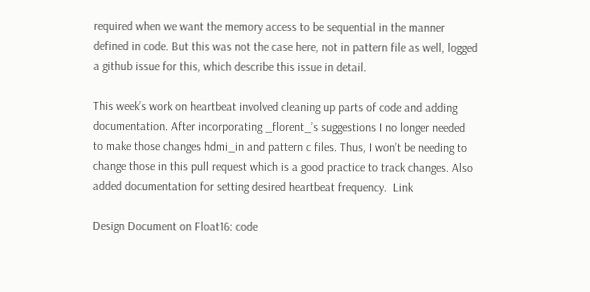required when we want the memory access to be sequential in the manner defined in code. But this was not the case here, not in pattern file as well, logged a github issue for this, which describe this issue in detail.

This week’s work on heartbeat involved cleaning up parts of code and adding documentation. After incorporating _florent_’s suggestions I no longer needed to make those changes hdmi_in and pattern c files. Thus, I won’t be needing to change those in this pull request which is a good practice to track changes. Also added documentation for setting desired heartbeat frequency.  Link

Design Document on Float16: code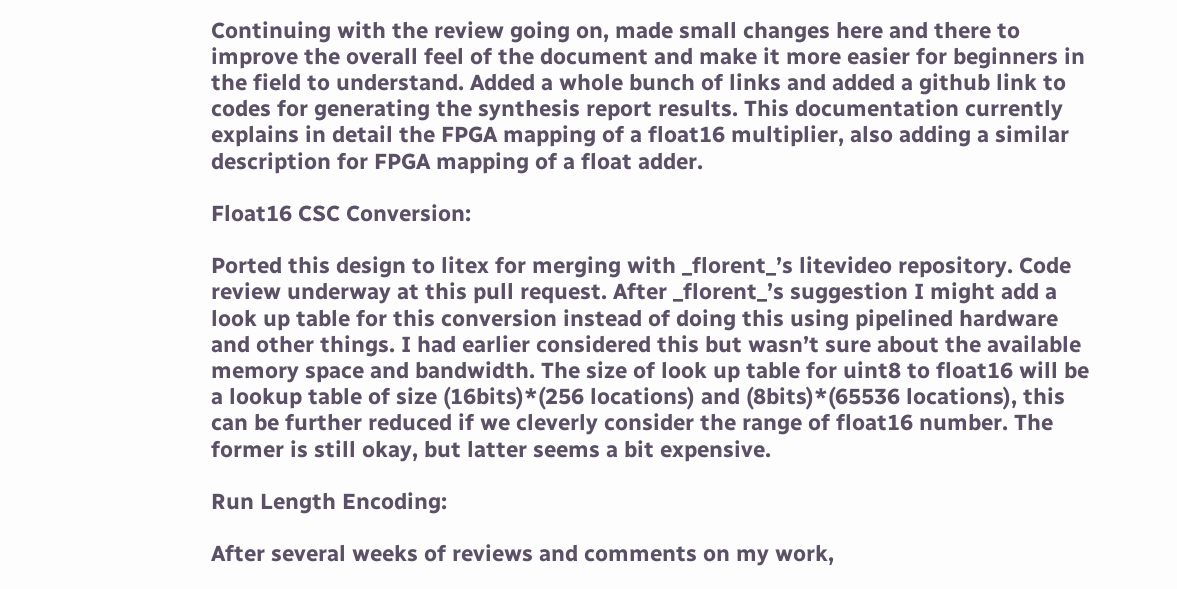Continuing with the review going on, made small changes here and there to improve the overall feel of the document and make it more easier for beginners in the field to understand. Added a whole bunch of links and added a github link to codes for generating the synthesis report results. This documentation currently explains in detail the FPGA mapping of a float16 multiplier, also adding a similar description for FPGA mapping of a float adder.

Float16 CSC Conversion:

Ported this design to litex for merging with _florent_’s litevideo repository. Code review underway at this pull request. After _florent_’s suggestion I might add a look up table for this conversion instead of doing this using pipelined hardware and other things. I had earlier considered this but wasn’t sure about the available memory space and bandwidth. The size of look up table for uint8 to float16 will be a lookup table of size (16bits)*(256 locations) and (8bits)*(65536 locations), this can be further reduced if we cleverly consider the range of float16 number. The former is still okay, but latter seems a bit expensive.

Run Length Encoding:

After several weeks of reviews and comments on my work,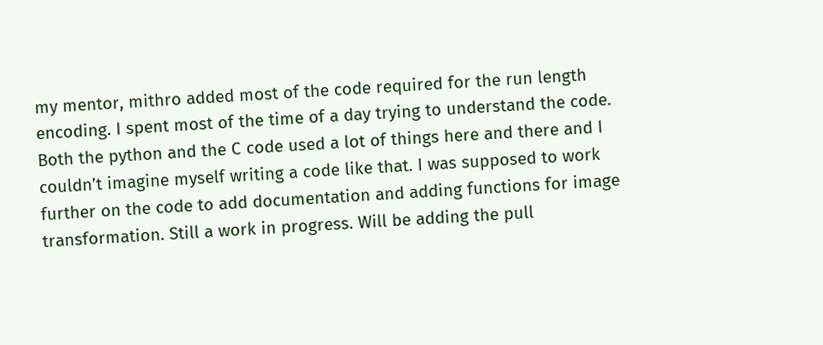my mentor, mithro added most of the code required for the run length encoding. I spent most of the time of a day trying to understand the code. Both the python and the C code used a lot of things here and there and I couldn’t imagine myself writing a code like that. I was supposed to work further on the code to add documentation and adding functions for image transformation. Still a work in progress. Will be adding the pull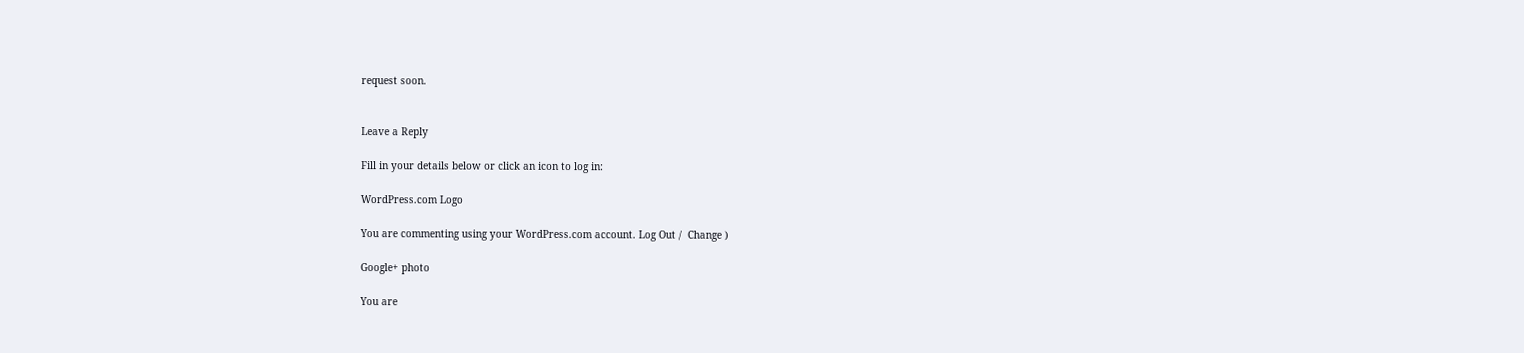request soon.


Leave a Reply

Fill in your details below or click an icon to log in:

WordPress.com Logo

You are commenting using your WordPress.com account. Log Out /  Change )

Google+ photo

You are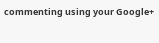commenting using your Google+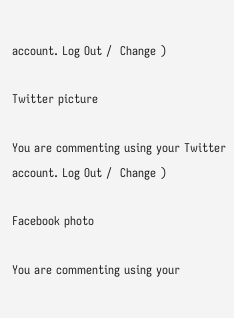account. Log Out /  Change )

Twitter picture

You are commenting using your Twitter account. Log Out /  Change )

Facebook photo

You are commenting using your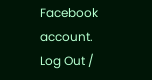Facebook account. Log Out /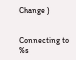Change )


Connecting to %s